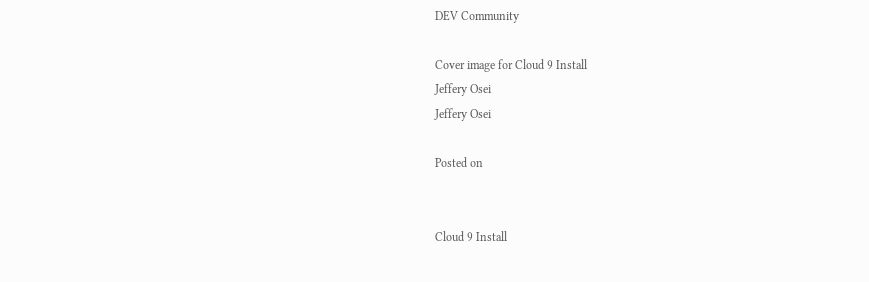DEV Community

Cover image for Cloud 9 Install
Jeffery Osei
Jeffery Osei

Posted on


Cloud 9 Install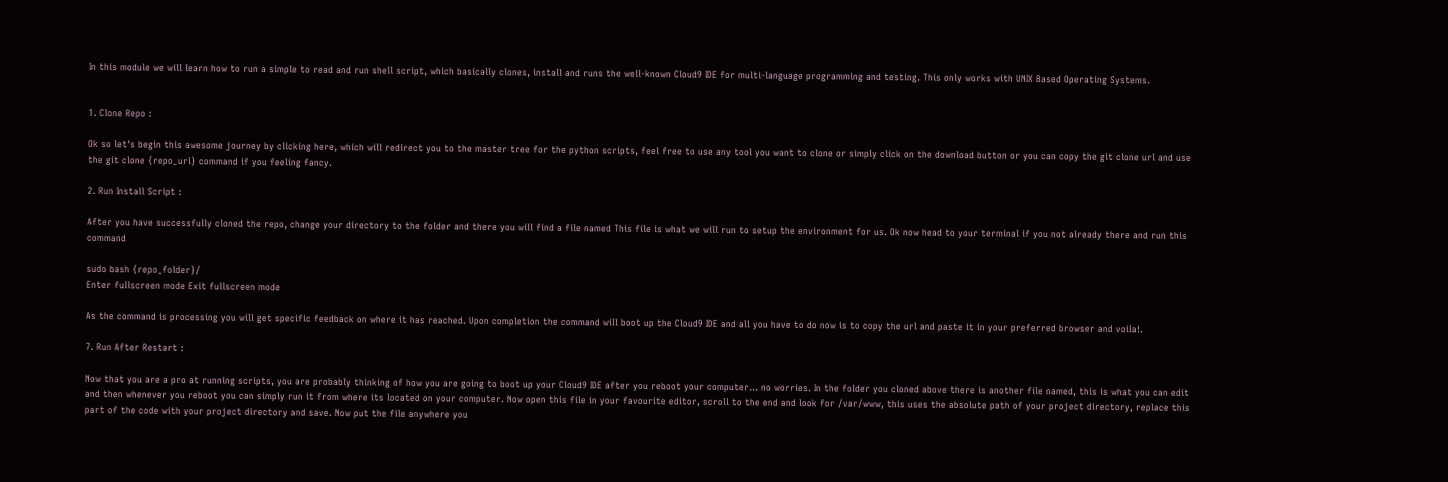In this module we will learn how to run a simple to read and run shell script, which basically clones, install and runs the well-known Cloud9 IDE for multi-language programming and testing. This only works with UNIX Based Operating Systems.


1. Clone Repo :

Ok so let's begin this awesome journey by clicking here, which will redirect you to the master tree for the python scripts, feel free to use any tool you want to clone or simply click on the download button or you can copy the git clone url and use the git clone {repo_url} command if you feeling fancy.

2. Run Install Script :

After you have successfully cloned the repo, change your directory to the folder and there you will find a file named This file is what we will run to setup the environment for us. Ok now head to your terminal if you not already there and run this command

sudo bash {repo_folder}/
Enter fullscreen mode Exit fullscreen mode

As the command is processing you will get specific feedback on where it has reached. Upon completion the command will boot up the Cloud9 IDE and all you have to do now is to copy the url and paste it in your preferred browser and voila!.

7. Run After Restart :

Now that you are a pro at running scripts, you are probably thinking of how you are going to boot up your Cloud9 IDE after you reboot your computer... no worries. In the folder you cloned above there is another file named, this is what you can edit and then whenever you reboot you can simply run it from where its located on your computer. Now open this file in your favourite editor, scroll to the end and look for /var/www, this uses the absolute path of your project directory, replace this part of the code with your project directory and save. Now put the file anywhere you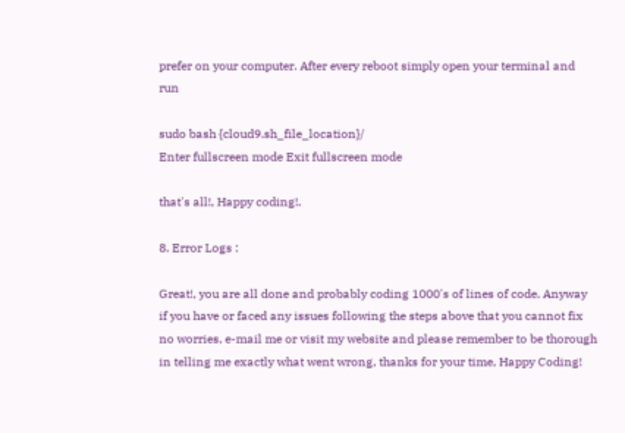prefer on your computer. After every reboot simply open your terminal and run

sudo bash {cloud9.sh_file_location}/
Enter fullscreen mode Exit fullscreen mode

that's all!, Happy coding!.

8. Error Logs :

Great!, you are all done and probably coding 1000's of lines of code. Anyway if you have or faced any issues following the steps above that you cannot fix no worries, e-mail me or visit my website and please remember to be thorough in telling me exactly what went wrong, thanks for your time, Happy Coding!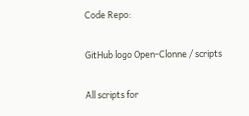Code Repo:

GitHub logo Open-Clonne / scripts

All scripts for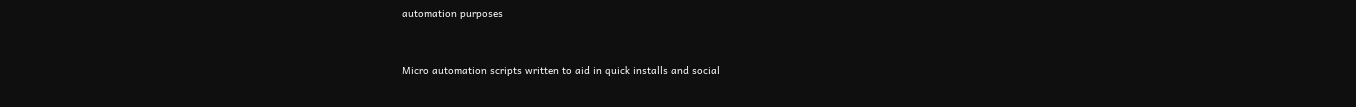automation purposes


Micro automation scripts written to aid in quick installs and social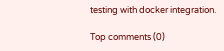testing with docker integration.

Top comments (0)